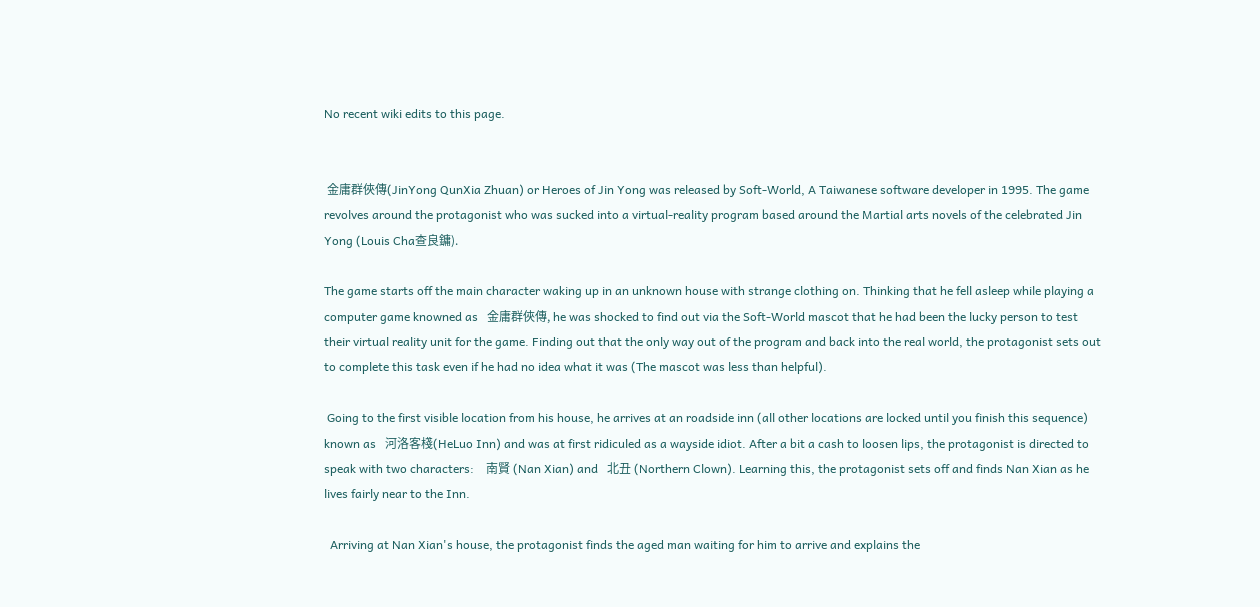No recent wiki edits to this page.


 金庸群俠傳(JinYong QunXia Zhuan) or Heroes of Jin Yong was released by Soft-World, A Taiwanese software developer in 1995. The game revolves around the protagonist who was sucked into a virtual-reality program based around the Martial arts novels of the celebrated Jin Yong (Louis Cha查良鏞).

The game starts off the main character waking up in an unknown house with strange clothing on. Thinking that he fell asleep while playing a computer game knowned as   金庸群俠傳, he was shocked to find out via the Soft-World mascot that he had been the lucky person to test their virtual reality unit for the game. Finding out that the only way out of the program and back into the real world, the protagonist sets out to complete this task even if he had no idea what it was (The mascot was less than helpful).

 Going to the first visible location from his house, he arrives at an roadside inn (all other locations are locked until you finish this sequence) known as   河洛客棧(HeLuo Inn) and was at first ridiculed as a wayside idiot. After a bit a cash to loosen lips, the protagonist is directed to speak with two characters:    南賢 (Nan Xian) and   北丑 (Northern Clown). Learning this, the protagonist sets off and finds Nan Xian as he lives fairly near to the Inn.

  Arriving at Nan Xian's house, the protagonist finds the aged man waiting for him to arrive and explains the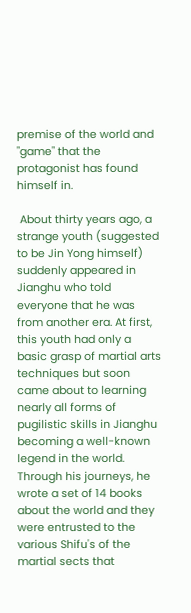premise of the world and "game" that the protagonist has found himself in.

 About thirty years ago, a strange youth (suggested to be Jin Yong himself) suddenly appeared in Jianghu who told everyone that he was from another era. At first, this youth had only a basic grasp of martial arts techniques but soon came about to learning nearly all forms of pugilistic skills in Jianghu becoming a well-known legend in the world. Through his journeys, he wrote a set of 14 books about the world and they were entrusted to the various Shifu's of the martial sects that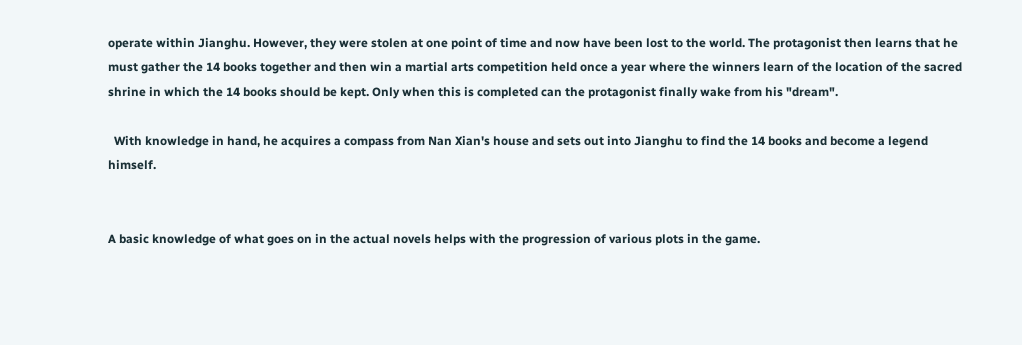operate within Jianghu. However, they were stolen at one point of time and now have been lost to the world. The protagonist then learns that he must gather the 14 books together and then win a martial arts competition held once a year where the winners learn of the location of the sacred shrine in which the 14 books should be kept. Only when this is completed can the protagonist finally wake from his "dream".

  With knowledge in hand, he acquires a compass from Nan Xian's house and sets out into Jianghu to find the 14 books and become a legend himself.


A basic knowledge of what goes on in the actual novels helps with the progression of various plots in the game.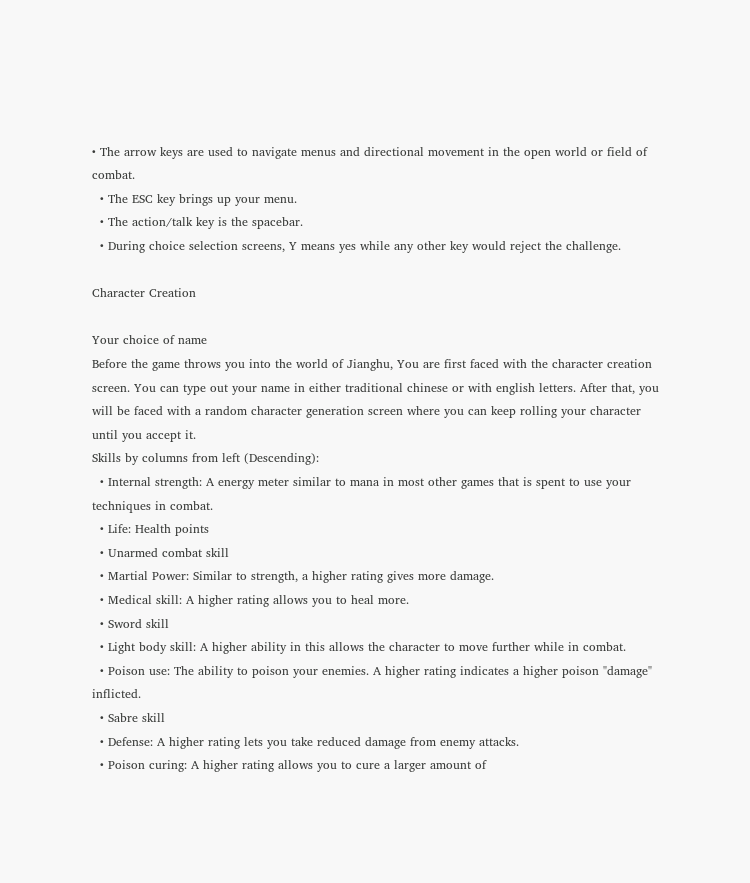• The arrow keys are used to navigate menus and directional movement in the open world or field of combat.
  • The ESC key brings up your menu.
  • The action/talk key is the spacebar.
  • During choice selection screens, Y means yes while any other key would reject the challenge.

Character Creation

Your choice of name
Before the game throws you into the world of Jianghu, You are first faced with the character creation screen. You can type out your name in either traditional chinese or with english letters. After that, you will be faced with a random character generation screen where you can keep rolling your character until you accept it.
Skills by columns from left (Descending):
  • Internal strength: A energy meter similar to mana in most other games that is spent to use your techniques in combat.
  • Life: Health points
  • Unarmed combat skill
  • Martial Power: Similar to strength, a higher rating gives more damage.
  • Medical skill: A higher rating allows you to heal more.
  • Sword skill
  • Light body skill: A higher ability in this allows the character to move further while in combat.
  • Poison use: The ability to poison your enemies. A higher rating indicates a higher poison "damage" inflicted.
  • Sabre skill
  • Defense: A higher rating lets you take reduced damage from enemy attacks.
  • Poison curing: A higher rating allows you to cure a larger amount of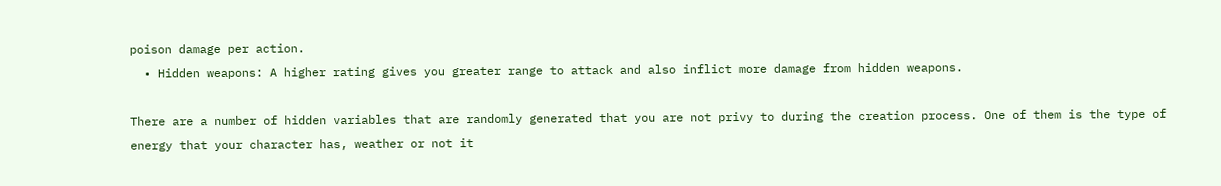poison damage per action.
  • Hidden weapons: A higher rating gives you greater range to attack and also inflict more damage from hidden weapons.

There are a number of hidden variables that are randomly generated that you are not privy to during the creation process. One of them is the type of energy that your character has, weather or not it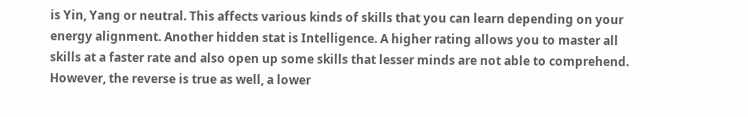is Yin, Yang or neutral. This affects various kinds of skills that you can learn depending on your energy alignment. Another hidden stat is Intelligence. A higher rating allows you to master all skills at a faster rate and also open up some skills that lesser minds are not able to comprehend. However, the reverse is true as well, a lower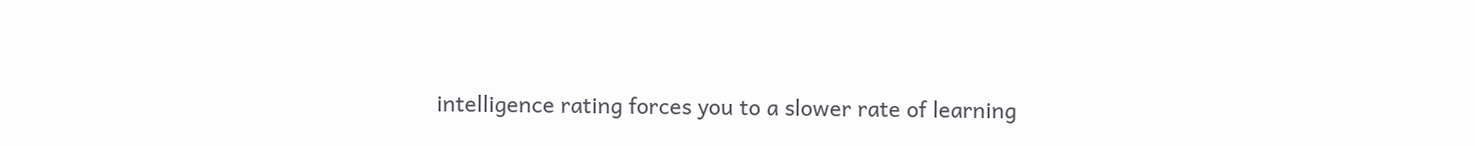intelligence rating forces you to a slower rate of learning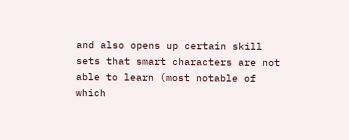and also opens up certain skill sets that smart characters are not able to learn (most notable of which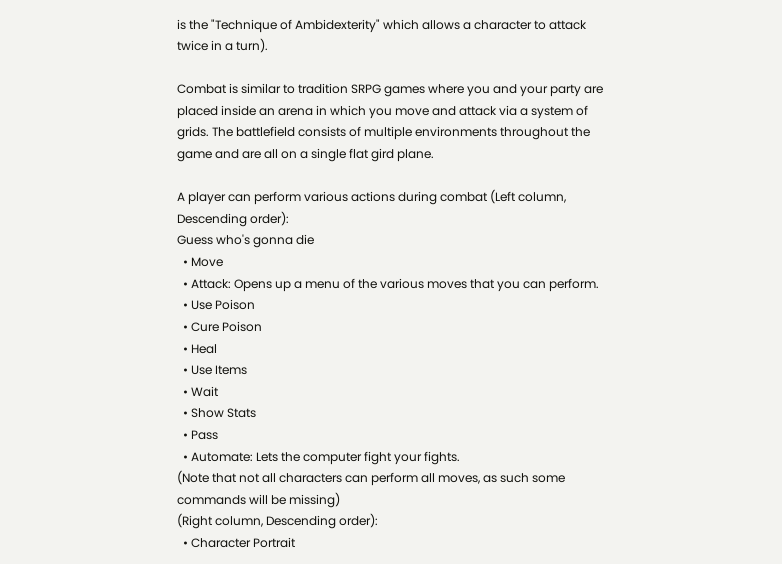is the "Technique of Ambidexterity" which allows a character to attack twice in a turn).

Combat is similar to tradition SRPG games where you and your party are placed inside an arena in which you move and attack via a system of grids. The battlefield consists of multiple environments throughout the game and are all on a single flat gird plane.

A player can perform various actions during combat (Left column, Descending order):
Guess who's gonna die
  • Move
  • Attack: Opens up a menu of the various moves that you can perform.
  • Use Poison
  • Cure Poison
  • Heal
  • Use Items
  • Wait
  • Show Stats
  • Pass
  • Automate: Lets the computer fight your fights.
(Note that not all characters can perform all moves, as such some commands will be missing)
(Right column, Descending order):
  • Character Portrait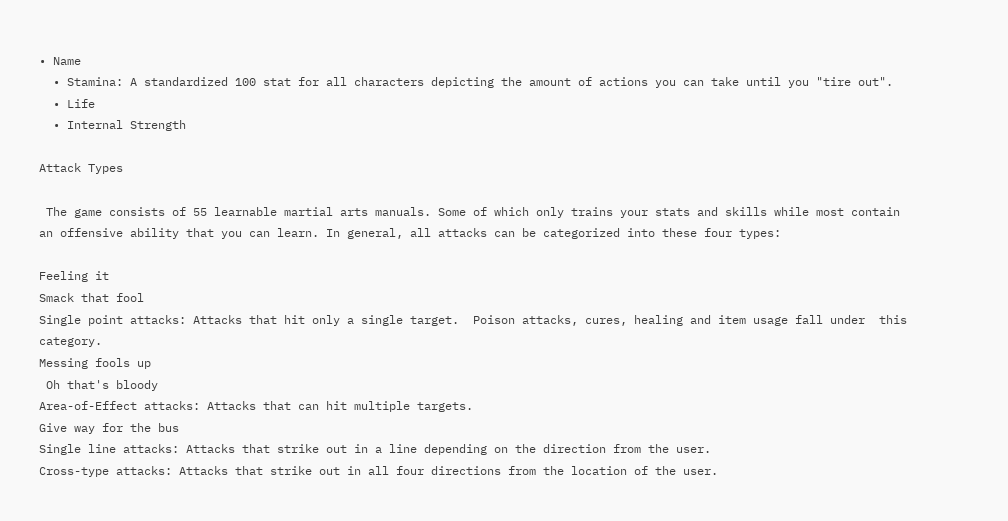• Name
  • Stamina: A standardized 100 stat for all characters depicting the amount of actions you can take until you "tire out".
  • Life
  • Internal Strength

Attack Types

 The game consists of 55 learnable martial arts manuals. Some of which only trains your stats and skills while most contain an offensive ability that you can learn. In general, all attacks can be categorized into these four types:

Feeling it
Smack that fool
Single point attacks: Attacks that hit only a single target.  Poison attacks, cures, healing and item usage fall under  this category.
Messing fools up
 Oh that's bloody
Area-of-Effect attacks: Attacks that can hit multiple targets.
Give way for the bus
Single line attacks: Attacks that strike out in a line depending on the direction from the user.
Cross-type attacks: Attacks that strike out in all four directions from the location of the user.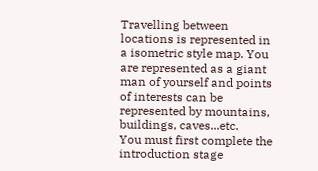Travelling between locations is represented in a isometric style map. You are represented as a giant man of yourself and points of interests can be represented by mountains, buildings, caves...etc.
You must first complete the introduction stage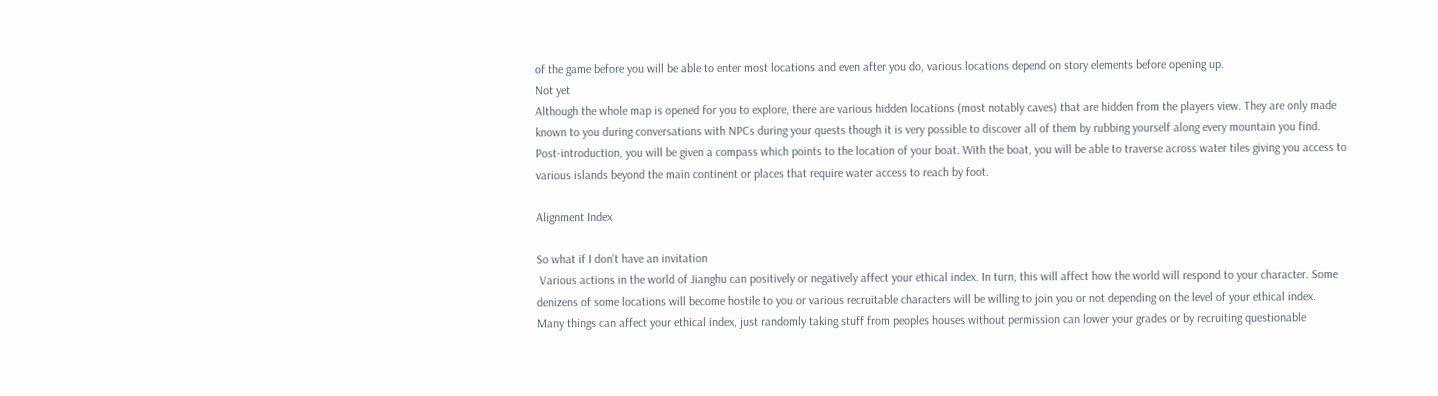of the game before you will be able to enter most locations and even after you do, various locations depend on story elements before opening up.
Not yet
Although the whole map is opened for you to explore, there are various hidden locations (most notably caves) that are hidden from the players view. They are only made known to you during conversations with NPCs during your quests though it is very possible to discover all of them by rubbing yourself along every mountain you find.
Post-introduction, you will be given a compass which points to the location of your boat. With the boat, you will be able to traverse across water tiles giving you access to various islands beyond the main continent or places that require water access to reach by foot.

Alignment Index

So what if I don't have an invitation
 Various actions in the world of Jianghu can positively or negatively affect your ethical index. In turn, this will affect how the world will respond to your character. Some denizens of some locations will become hostile to you or various recruitable characters will be willing to join you or not depending on the level of your ethical index.
Many things can affect your ethical index, just randomly taking stuff from peoples houses without permission can lower your grades or by recruiting questionable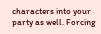characters into your party as well. Forcing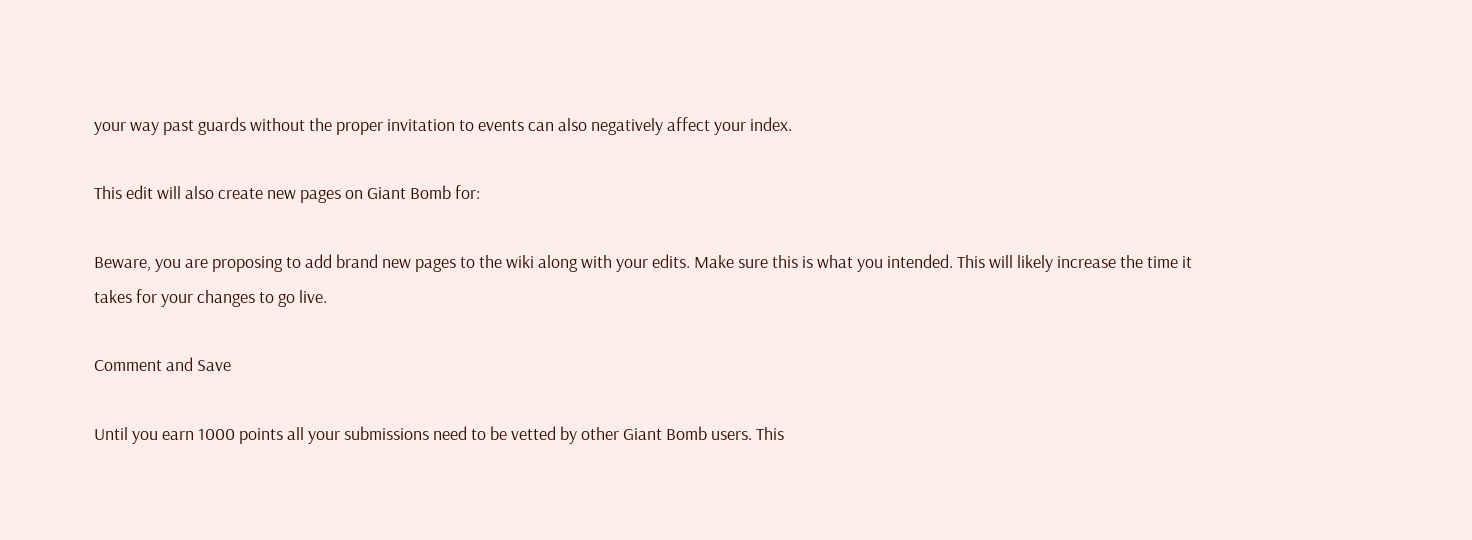your way past guards without the proper invitation to events can also negatively affect your index.

This edit will also create new pages on Giant Bomb for:

Beware, you are proposing to add brand new pages to the wiki along with your edits. Make sure this is what you intended. This will likely increase the time it takes for your changes to go live.

Comment and Save

Until you earn 1000 points all your submissions need to be vetted by other Giant Bomb users. This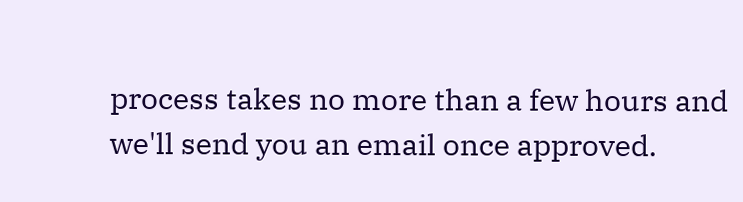process takes no more than a few hours and we'll send you an email once approved.